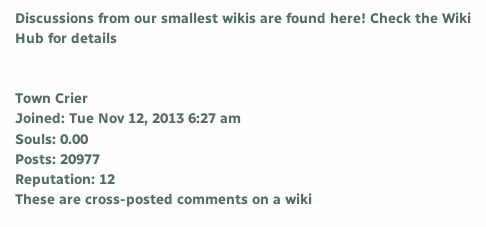Discussions from our smallest wikis are found here! Check the Wiki Hub for details


Town Crier
Joined: Tue Nov 12, 2013 6:27 am
Souls: 0.00
Posts: 20977
Reputation: 12
These are cross-posted comments on a wiki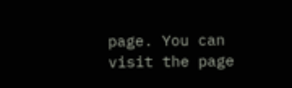page. You can visit the page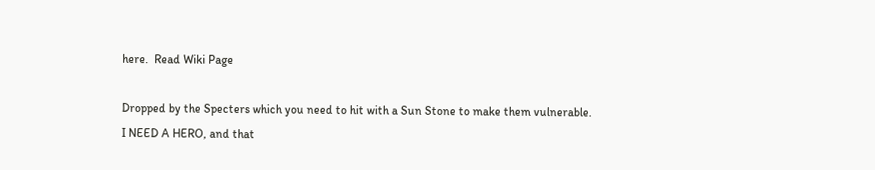here.  Read Wiki Page

Dropped by the Specters which you need to hit with a Sun Stone to make them vulnerable.
I NEED A HERO, and that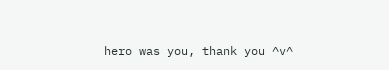hero was you, thank you ^v^